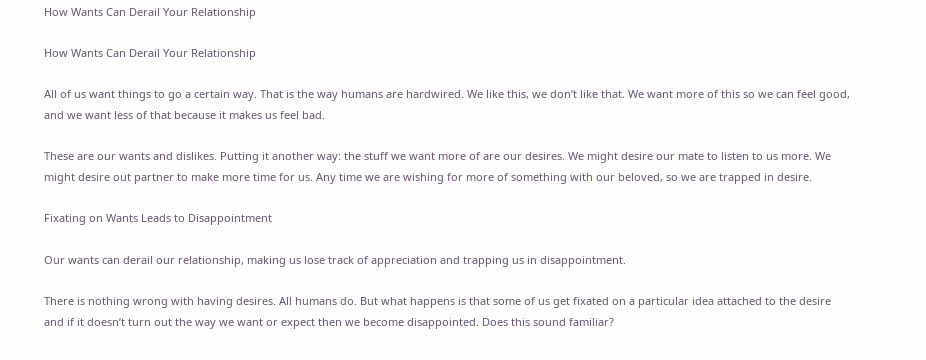How Wants Can Derail Your Relationship

How Wants Can Derail Your Relationship

All of us want things to go a certain way. That is the way humans are hardwired. We like this, we don’t like that. We want more of this so we can feel good, and we want less of that because it makes us feel bad.

These are our wants and dislikes. Putting it another way: the stuff we want more of are our desires. We might desire our mate to listen to us more. We might desire out partner to make more time for us. Any time we are wishing for more of something with our beloved, so we are trapped in desire.

Fixating on Wants Leads to Disappointment

Our wants can derail our relationship, making us lose track of appreciation and trapping us in disappointment.

There is nothing wrong with having desires. All humans do. But what happens is that some of us get fixated on a particular idea attached to the desire and if it doesn’t turn out the way we want or expect then we become disappointed. Does this sound familiar?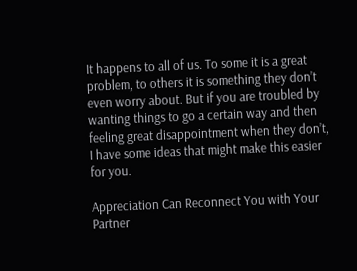It happens to all of us. To some it is a great problem, to others it is something they don’t even worry about. But if you are troubled by wanting things to go a certain way and then feeling great disappointment when they don’t, I have some ideas that might make this easier for you.

Appreciation Can Reconnect You with Your Partner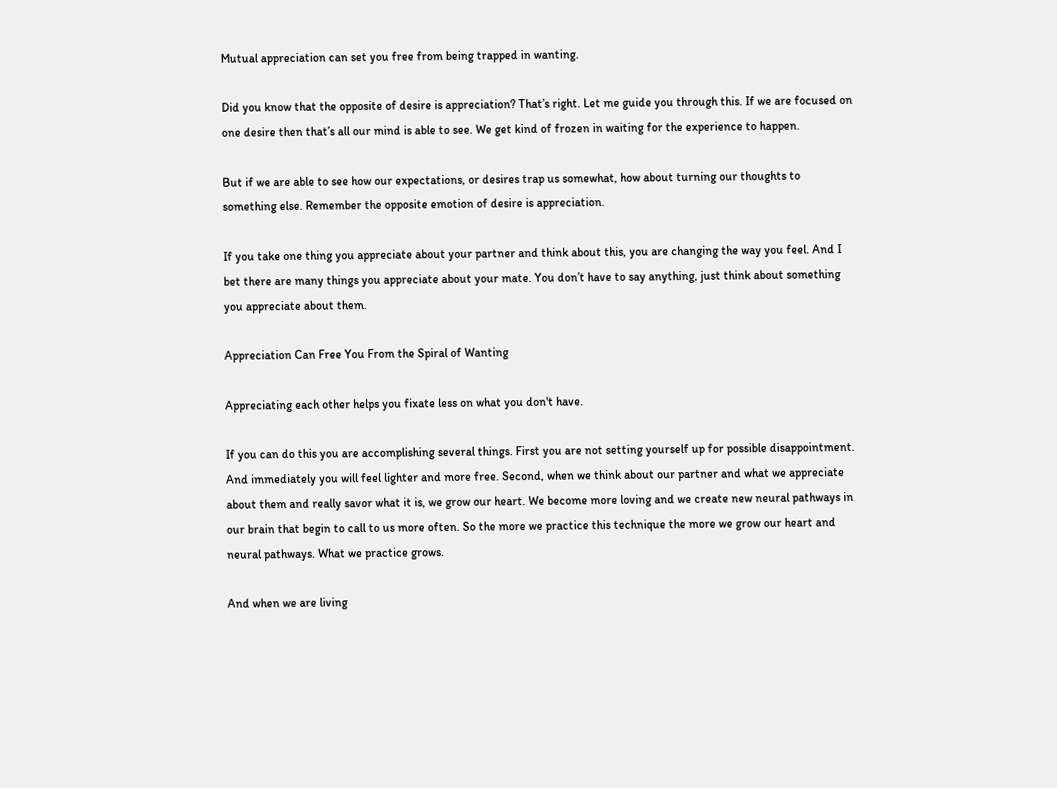Mutual appreciation can set you free from being trapped in wanting.

Did you know that the opposite of desire is appreciation? That’s right. Let me guide you through this. If we are focused on one desire then that’s all our mind is able to see. We get kind of frozen in waiting for the experience to happen.

But if we are able to see how our expectations, or desires trap us somewhat, how about turning our thoughts to something else. Remember the opposite emotion of desire is appreciation.

If you take one thing you appreciate about your partner and think about this, you are changing the way you feel. And I bet there are many things you appreciate about your mate. You don’t have to say anything, just think about something you appreciate about them.

Appreciation Can Free You From the Spiral of Wanting

Appreciating each other helps you fixate less on what you don't have.

If you can do this you are accomplishing several things. First you are not setting yourself up for possible disappointment. And immediately you will feel lighter and more free. Second, when we think about our partner and what we appreciate about them and really savor what it is, we grow our heart. We become more loving and we create new neural pathways in our brain that begin to call to us more often. So the more we practice this technique the more we grow our heart and neural pathways. What we practice grows.

And when we are living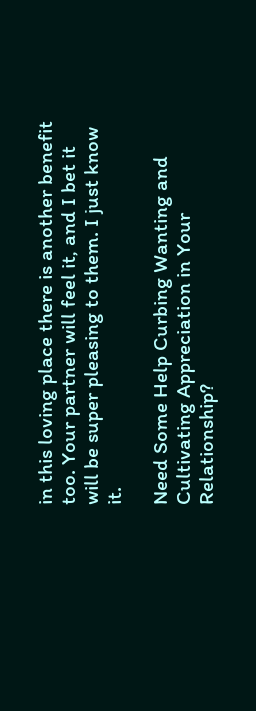in this loving place there is another benefit too. Your partner will feel it, and I bet it will be super pleasing to them. I just know it.

Need Some Help Curbing Wanting and Cultivating Appreciation in Your Relationship?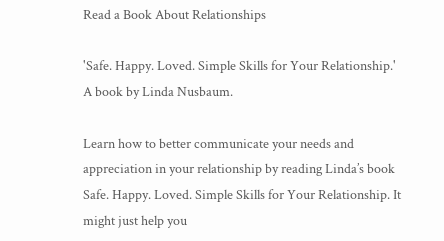Read a Book About Relationships

'Safe. Happy. Loved. Simple Skills for Your Relationship.' A book by Linda Nusbaum.

Learn how to better communicate your needs and appreciation in your relationship by reading Linda’s book Safe. Happy. Loved. Simple Skills for Your Relationship. It might just help you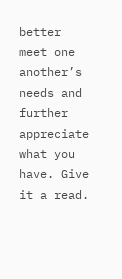better meet one another’s needs and further appreciate what you have. Give it a read.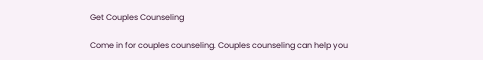Get Couples Counseling

Come in for couples counseling. Couples counseling can help you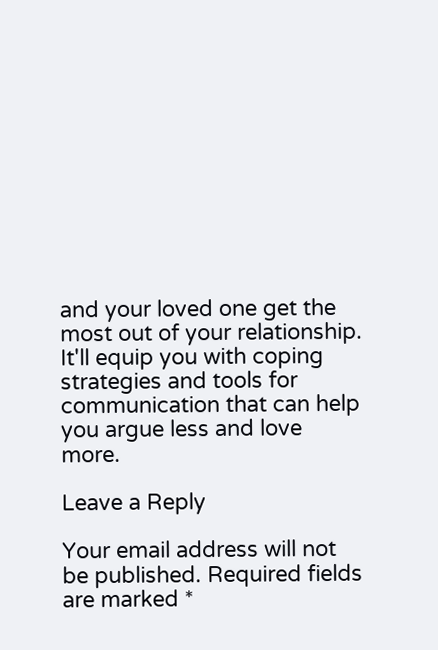and your loved one get the most out of your relationship. It'll equip you with coping strategies and tools for communication that can help you argue less and love more.

Leave a Reply

Your email address will not be published. Required fields are marked *